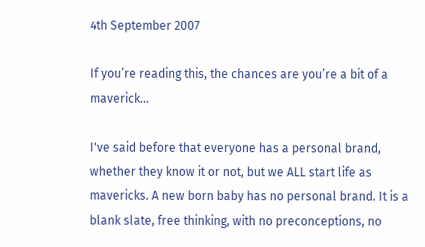4th September 2007

If you’re reading this, the chances are you’re a bit of a maverick…

I've said before that everyone has a personal brand, whether they know it or not, but we ALL start life as mavericks. A new born baby has no personal brand. It is a blank slate, free thinking, with no preconceptions, no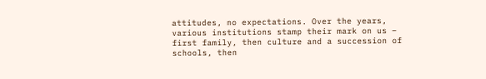attitudes, no expectations. Over the years, various institutions stamp their mark on us – first family, then culture and a succession of schools, then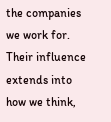the companies we work for. Their influence extends into how we think,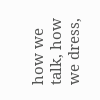how we talk, how we dress,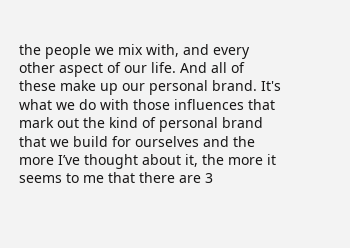the people we mix with, and every other aspect of our life. And all of these make up our personal brand. It's what we do with those influences that mark out the kind of personal brand that we build for ourselves and the more I’ve thought about it, the more it seems to me that there are 3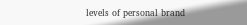levels of personal brand